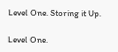Level One. Storing it Up.

Level One.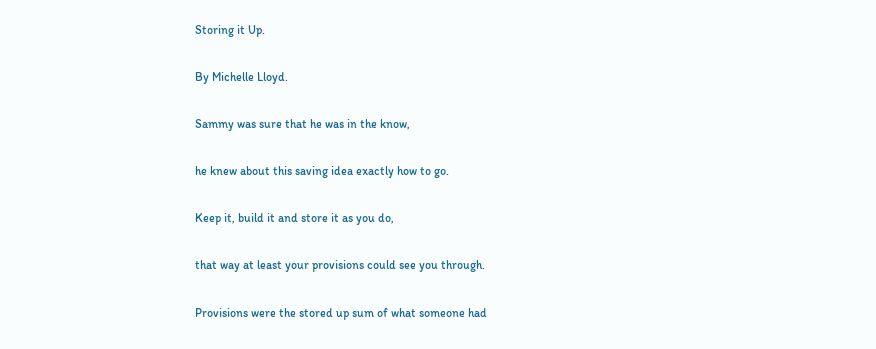Storing it Up.

By Michelle Lloyd.

Sammy was sure that he was in the know,

he knew about this saving idea exactly how to go.

Keep it, build it and store it as you do,

that way at least your provisions could see you through.

Provisions were the stored up sum of what someone had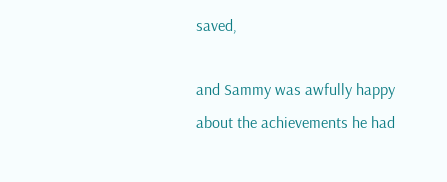saved,

and Sammy was awfully happy about the achievements he had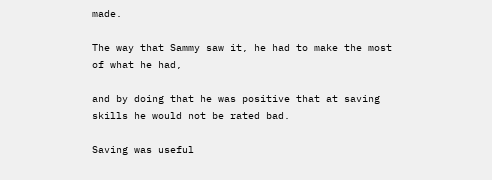made.

The way that Sammy saw it, he had to make the most of what he had,

and by doing that he was positive that at saving skills he would not be rated bad.

Saving was useful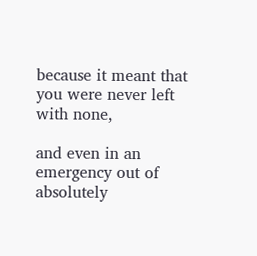because it meant that you were never left with none,

and even in an emergency out of absolutely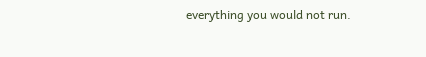everything you would not run.